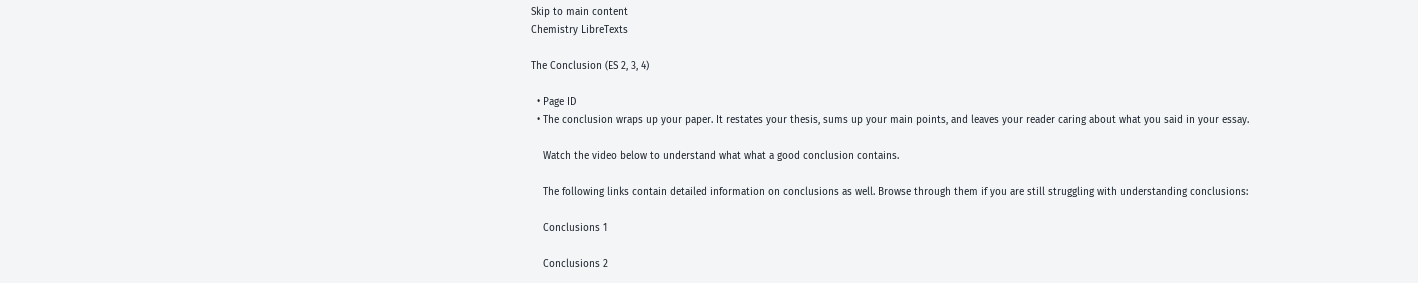Skip to main content
Chemistry LibreTexts

The Conclusion (ES 2, 3, 4)

  • Page ID
  • The conclusion wraps up your paper. It restates your thesis, sums up your main points, and leaves your reader caring about what you said in your essay.

    Watch the video below to understand what what a good conclusion contains.

    The following links contain detailed information on conclusions as well. Browse through them if you are still struggling with understanding conclusions:

    Conclusions 1

    Conclusions 2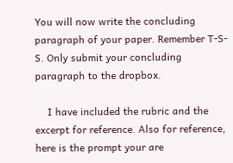You will now write the concluding paragraph of your paper. Remember T-S-S. Only submit your concluding paragraph to the dropbox.

    I have included the rubric and the excerpt for reference. Also for reference, here is the prompt your are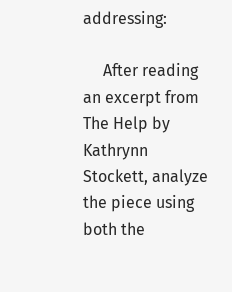addressing:

     After reading an excerpt from The Help by Kathrynn Stockett, analyze the piece using both the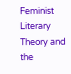Feminist Literary Theory and the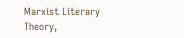Marxist Literary Theory,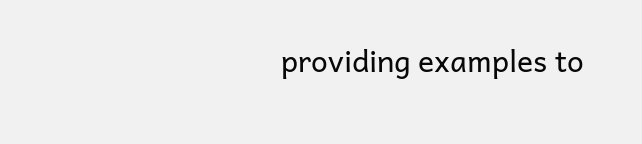providing examples to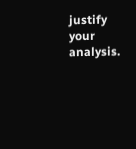justify your analysis.